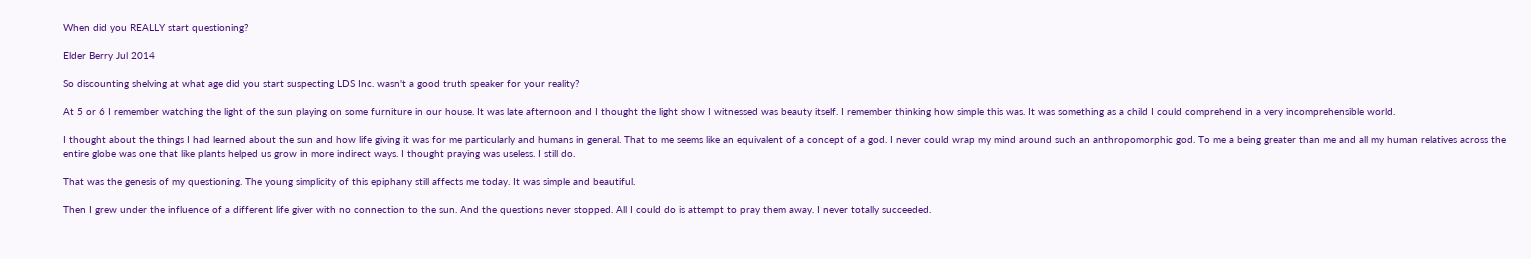When did you REALLY start questioning?

Elder Berry Jul 2014

So discounting shelving at what age did you start suspecting LDS Inc. wasn't a good truth speaker for your reality?

At 5 or 6 I remember watching the light of the sun playing on some furniture in our house. It was late afternoon and I thought the light show I witnessed was beauty itself. I remember thinking how simple this was. It was something as a child I could comprehend in a very incomprehensible world.

I thought about the things I had learned about the sun and how life giving it was for me particularly and humans in general. That to me seems like an equivalent of a concept of a god. I never could wrap my mind around such an anthropomorphic god. To me a being greater than me and all my human relatives across the entire globe was one that like plants helped us grow in more indirect ways. I thought praying was useless. I still do.

That was the genesis of my questioning. The young simplicity of this epiphany still affects me today. It was simple and beautiful.

Then I grew under the influence of a different life giver with no connection to the sun. And the questions never stopped. All I could do is attempt to pray them away. I never totally succeeded.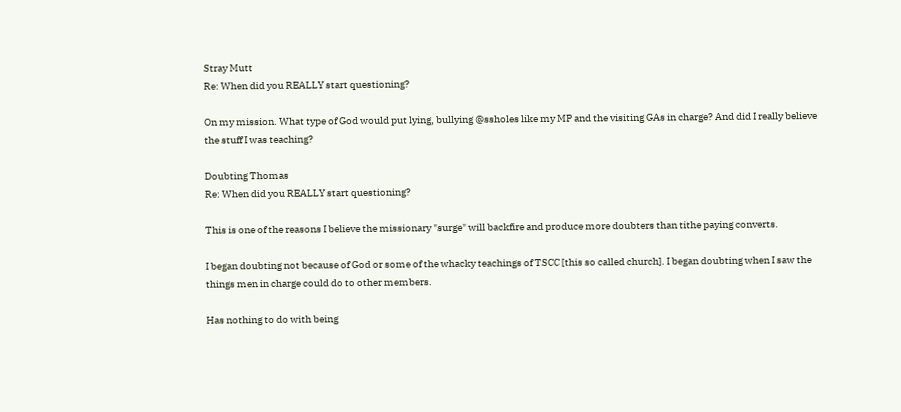Stray Mutt
Re: When did you REALLY start questioning?

On my mission. What type of God would put lying, bullying @ssholes like my MP and the visiting GAs in charge? And did I really believe the stuff I was teaching?

Doubting Thomas
Re: When did you REALLY start questioning?

This is one of the reasons I believe the missionary "surge" will backfire and produce more doubters than tithe paying converts.

I began doubting not because of God or some of the whacky teachings of TSCC [this so called church]. I began doubting when I saw the things men in charge could do to other members.

Has nothing to do with being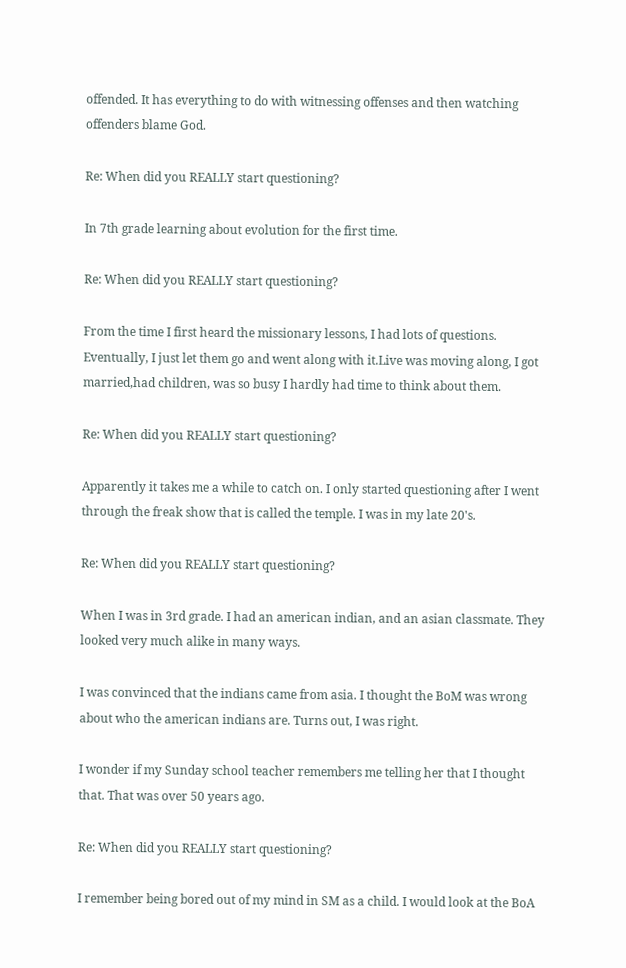offended. It has everything to do with witnessing offenses and then watching offenders blame God.

Re: When did you REALLY start questioning?

In 7th grade learning about evolution for the first time.

Re: When did you REALLY start questioning?

From the time I first heard the missionary lessons, I had lots of questions. Eventually, I just let them go and went along with it.Live was moving along, I got married,had children, was so busy I hardly had time to think about them.

Re: When did you REALLY start questioning?

Apparently it takes me a while to catch on. I only started questioning after I went through the freak show that is called the temple. I was in my late 20's.

Re: When did you REALLY start questioning?

When I was in 3rd grade. I had an american indian, and an asian classmate. They looked very much alike in many ways.

I was convinced that the indians came from asia. I thought the BoM was wrong about who the american indians are. Turns out, I was right.

I wonder if my Sunday school teacher remembers me telling her that I thought that. That was over 50 years ago.

Re: When did you REALLY start questioning?

I remember being bored out of my mind in SM as a child. I would look at the BoA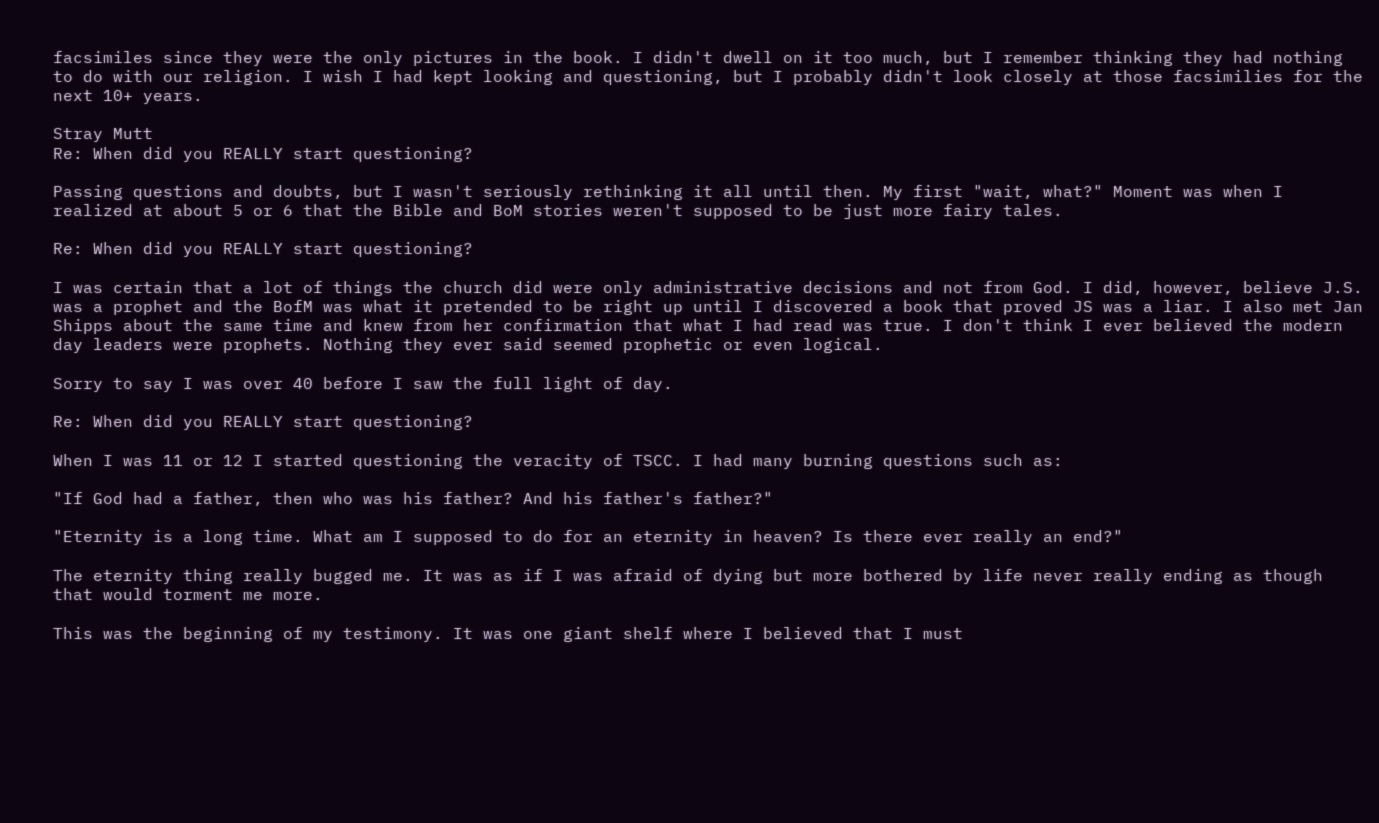facsimiles since they were the only pictures in the book. I didn't dwell on it too much, but I remember thinking they had nothing to do with our religion. I wish I had kept looking and questioning, but I probably didn't look closely at those facsimilies for the next 10+ years.

Stray Mutt
Re: When did you REALLY start questioning?

Passing questions and doubts, but I wasn't seriously rethinking it all until then. My first "wait, what?" Moment was when I realized at about 5 or 6 that the Bible and BoM stories weren't supposed to be just more fairy tales.

Re: When did you REALLY start questioning?

I was certain that a lot of things the church did were only administrative decisions and not from God. I did, however, believe J.S. was a prophet and the BofM was what it pretended to be right up until I discovered a book that proved JS was a liar. I also met Jan Shipps about the same time and knew from her confirmation that what I had read was true. I don't think I ever believed the modern day leaders were prophets. Nothing they ever said seemed prophetic or even logical.

Sorry to say I was over 40 before I saw the full light of day.

Re: When did you REALLY start questioning?

When I was 11 or 12 I started questioning the veracity of TSCC. I had many burning questions such as:

"If God had a father, then who was his father? And his father's father?"

"Eternity is a long time. What am I supposed to do for an eternity in heaven? Is there ever really an end?"

The eternity thing really bugged me. It was as if I was afraid of dying but more bothered by life never really ending as though that would torment me more.

This was the beginning of my testimony. It was one giant shelf where I believed that I must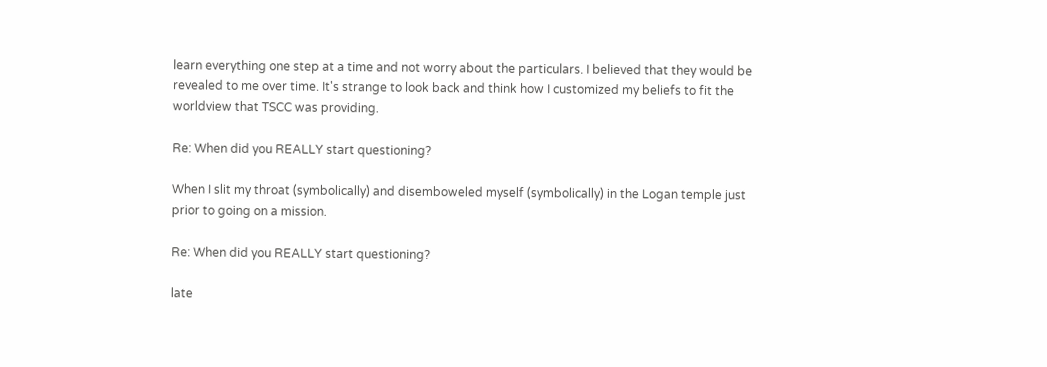learn everything one step at a time and not worry about the particulars. I believed that they would be revealed to me over time. It's strange to look back and think how I customized my beliefs to fit the worldview that TSCC was providing.

Re: When did you REALLY start questioning?

When I slit my throat (symbolically) and disemboweled myself (symbolically) in the Logan temple just prior to going on a mission.

Re: When did you REALLY start questioning?

late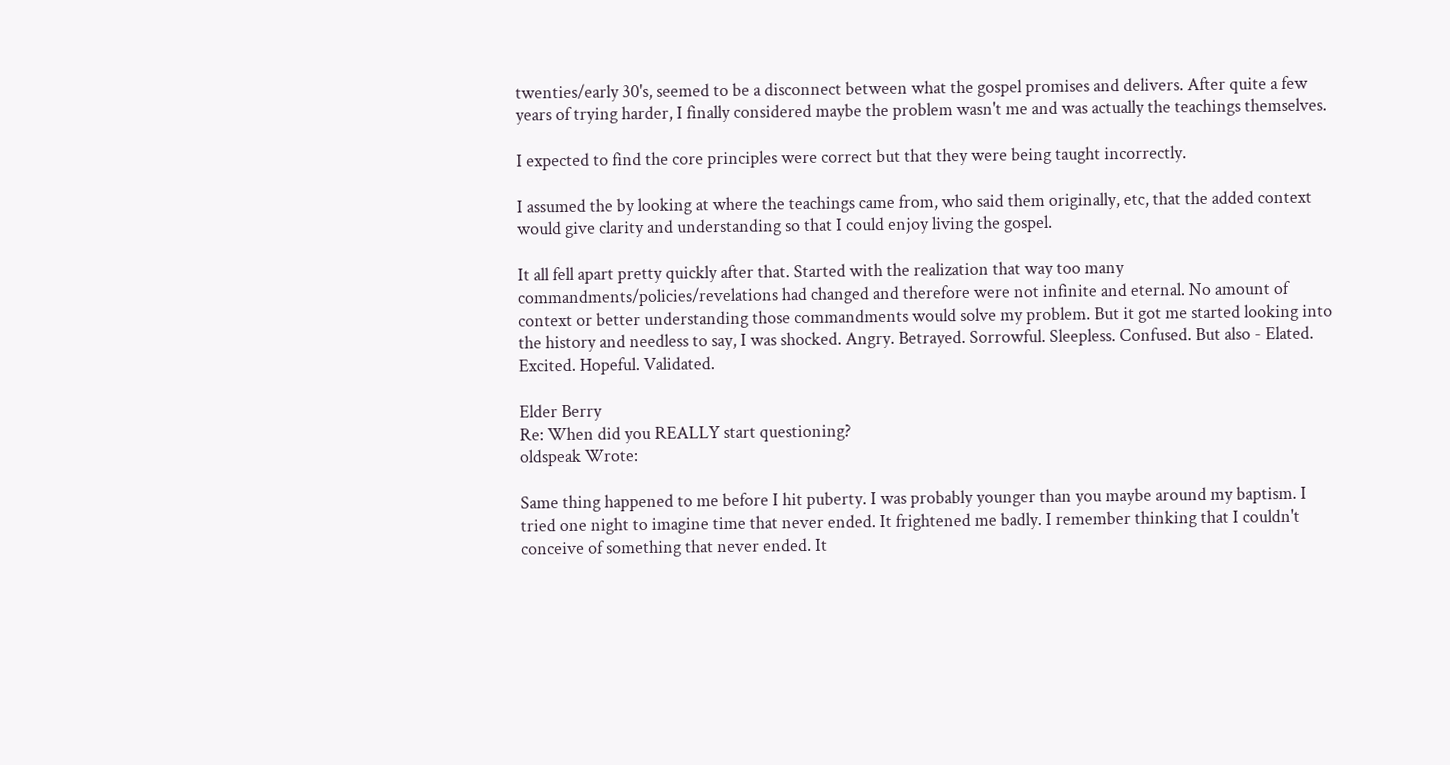twenties/early 30's, seemed to be a disconnect between what the gospel promises and delivers. After quite a few years of trying harder, I finally considered maybe the problem wasn't me and was actually the teachings themselves.

I expected to find the core principles were correct but that they were being taught incorrectly.

I assumed the by looking at where the teachings came from, who said them originally, etc, that the added context would give clarity and understanding so that I could enjoy living the gospel.

It all fell apart pretty quickly after that. Started with the realization that way too many commandments/policies/revelations had changed and therefore were not infinite and eternal. No amount of context or better understanding those commandments would solve my problem. But it got me started looking into the history and needless to say, I was shocked. Angry. Betrayed. Sorrowful. Sleepless. Confused. But also - Elated. Excited. Hopeful. Validated.

Elder Berry
Re: When did you REALLY start questioning?
oldspeak Wrote:

Same thing happened to me before I hit puberty. I was probably younger than you maybe around my baptism. I tried one night to imagine time that never ended. It frightened me badly. I remember thinking that I couldn't conceive of something that never ended. It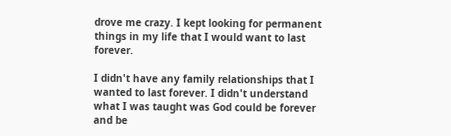drove me crazy. I kept looking for permanent things in my life that I would want to last forever.

I didn't have any family relationships that I wanted to last forever. I didn't understand what I was taught was God could be forever and be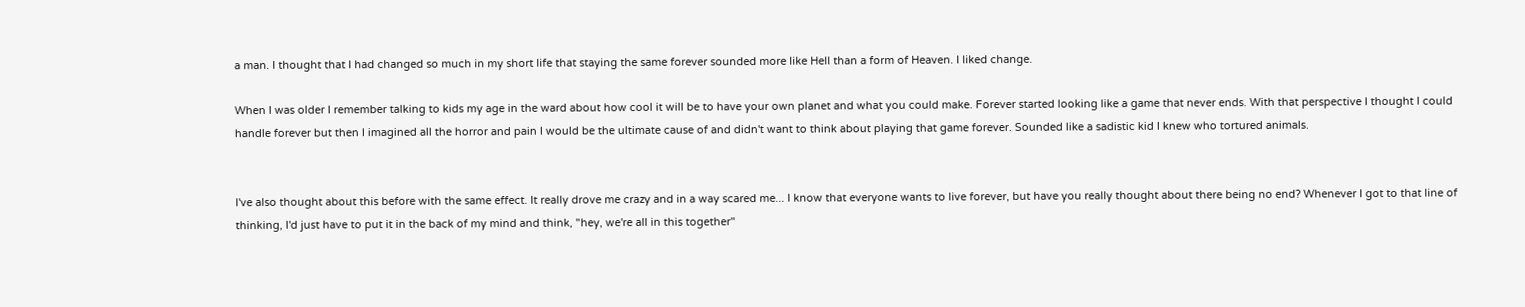a man. I thought that I had changed so much in my short life that staying the same forever sounded more like Hell than a form of Heaven. I liked change.

When I was older I remember talking to kids my age in the ward about how cool it will be to have your own planet and what you could make. Forever started looking like a game that never ends. With that perspective I thought I could handle forever but then I imagined all the horror and pain I would be the ultimate cause of and didn't want to think about playing that game forever. Sounded like a sadistic kid I knew who tortured animals.


I've also thought about this before with the same effect. It really drove me crazy and in a way scared me... I know that everyone wants to live forever, but have you really thought about there being no end? Whenever I got to that line of thinking, I'd just have to put it in the back of my mind and think, "hey, we're all in this together"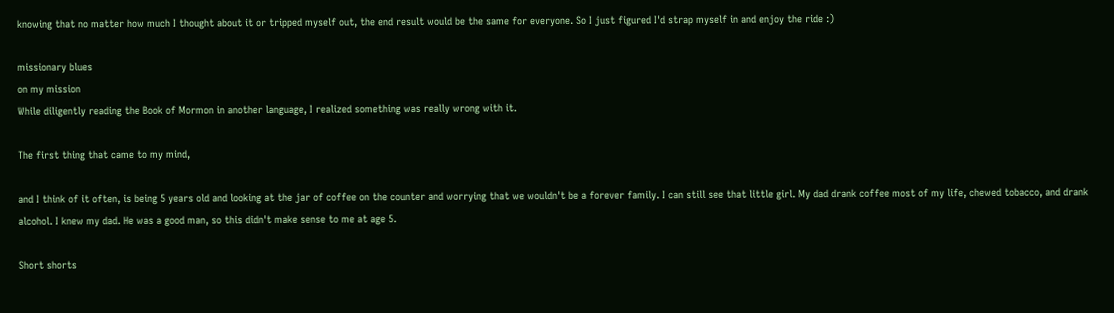knowing that no matter how much I thought about it or tripped myself out, the end result would be the same for everyone. So I just figured I'd strap myself in and enjoy the ride :)

missionary blues
on my mission
While diligently reading the Book of Mormon in another language, I realized something was really wrong with it.

The first thing that came to my mind,

and I think of it often, is being 5 years old and looking at the jar of coffee on the counter and worrying that we wouldn't be a forever family. I can still see that little girl. My dad drank coffee most of my life, chewed tobacco, and drank alcohol. I knew my dad. He was a good man, so this didn't make sense to me at age 5.

Short shorts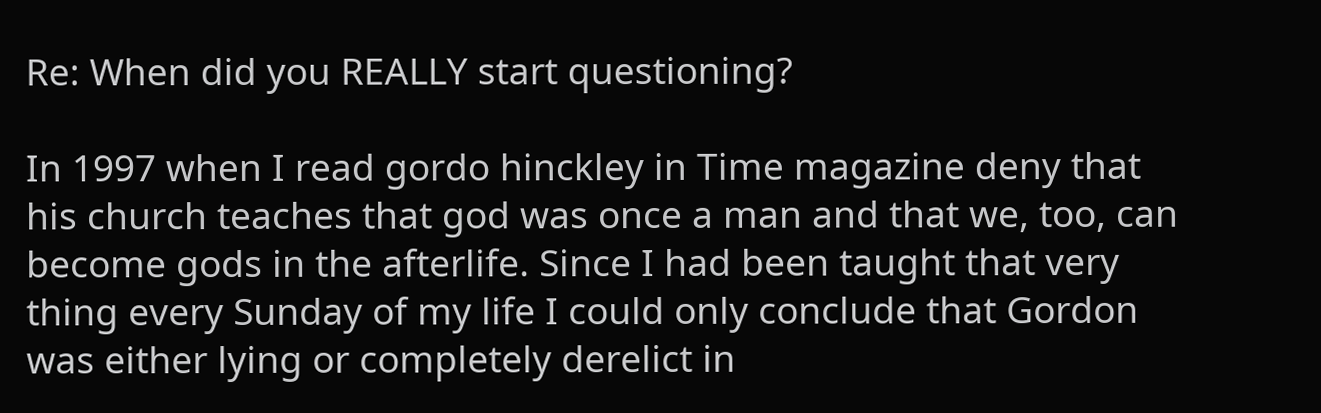Re: When did you REALLY start questioning?

In 1997 when I read gordo hinckley in Time magazine deny that his church teaches that god was once a man and that we, too, can become gods in the afterlife. Since I had been taught that very thing every Sunday of my life I could only conclude that Gordon was either lying or completely derelict in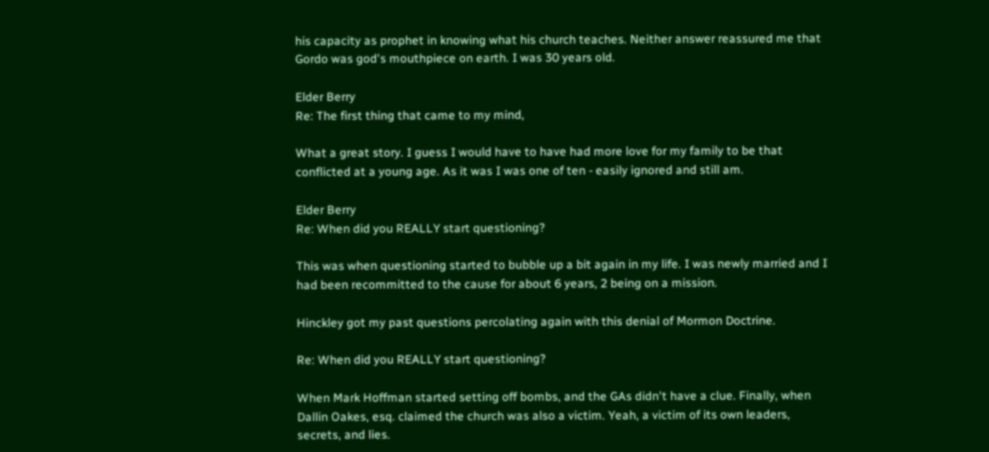his capacity as prophet in knowing what his church teaches. Neither answer reassured me that Gordo was god's mouthpiece on earth. I was 30 years old.

Elder Berry
Re: The first thing that came to my mind,

What a great story. I guess I would have to have had more love for my family to be that conflicted at a young age. As it was I was one of ten - easily ignored and still am.

Elder Berry
Re: When did you REALLY start questioning?

This was when questioning started to bubble up a bit again in my life. I was newly married and I had been recommitted to the cause for about 6 years, 2 being on a mission.

Hinckley got my past questions percolating again with this denial of Mormon Doctrine.

Re: When did you REALLY start questioning?

When Mark Hoffman started setting off bombs, and the GAs didn't have a clue. Finally, when Dallin Oakes, esq. claimed the church was also a victim. Yeah, a victim of its own leaders, secrets, and lies.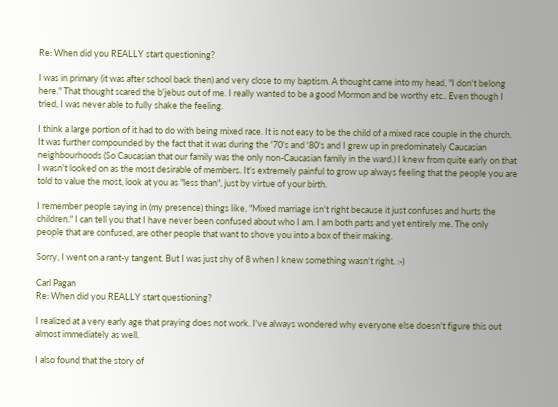Re: When did you REALLY start questioning?

I was in primary (it was after school back then) and very close to my baptism. A thought came into my head, "I don't belong here." That thought scared the b'jebus out of me. I really wanted to be a good Mormon and be worthy etc.. Even though I tried, I was never able to fully shake the feeling.

I think a large portion of it had to do with being mixed race. It is not easy to be the child of a mixed race couple in the church. It was further compounded by the fact that it was during the '70's and '80's and I grew up in predominately Caucasian neighbourhoods (So Caucasian that our family was the only non-Caucasian family in the ward.) I knew from quite early on that I wasn't looked on as the most desirable of members. It's extremely painful to grow up always feeling that the people you are told to value the most, look at you as "less than", just by virtue of your birth.

I remember people saying in (my presence) things like, "Mixed marriage isn't right because it just confuses and hurts the children." I can tell you that I have never been confused about who I am. I am both parts and yet entirely me. The only people that are confused, are other people that want to shove you into a box of their making.

Sorry, I went on a rant-y tangent. But I was just shy of 8 when I knew something wasn't right. :-)

Carl Pagan
Re: When did you REALLY start questioning?

I realized at a very early age that praying does not work. I've always wondered why everyone else doesn't figure this out almost immediately as well.

I also found that the story of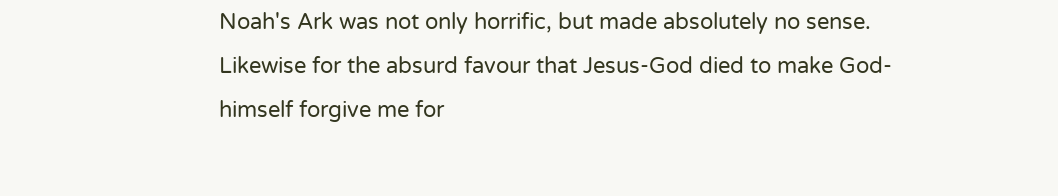Noah's Ark was not only horrific, but made absolutely no sense. Likewise for the absurd favour that Jesus-God died to make God-himself forgive me for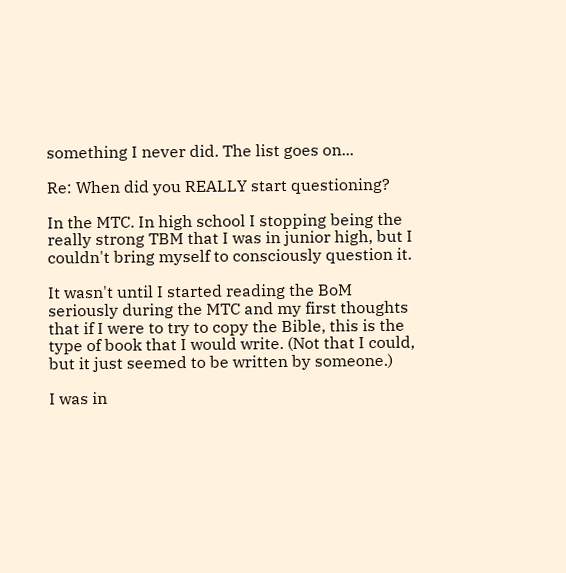something I never did. The list goes on...

Re: When did you REALLY start questioning?

In the MTC. In high school I stopping being the really strong TBM that I was in junior high, but I couldn't bring myself to consciously question it.

It wasn't until I started reading the BoM seriously during the MTC and my first thoughts that if I were to try to copy the Bible, this is the type of book that I would write. (Not that I could, but it just seemed to be written by someone.)

I was in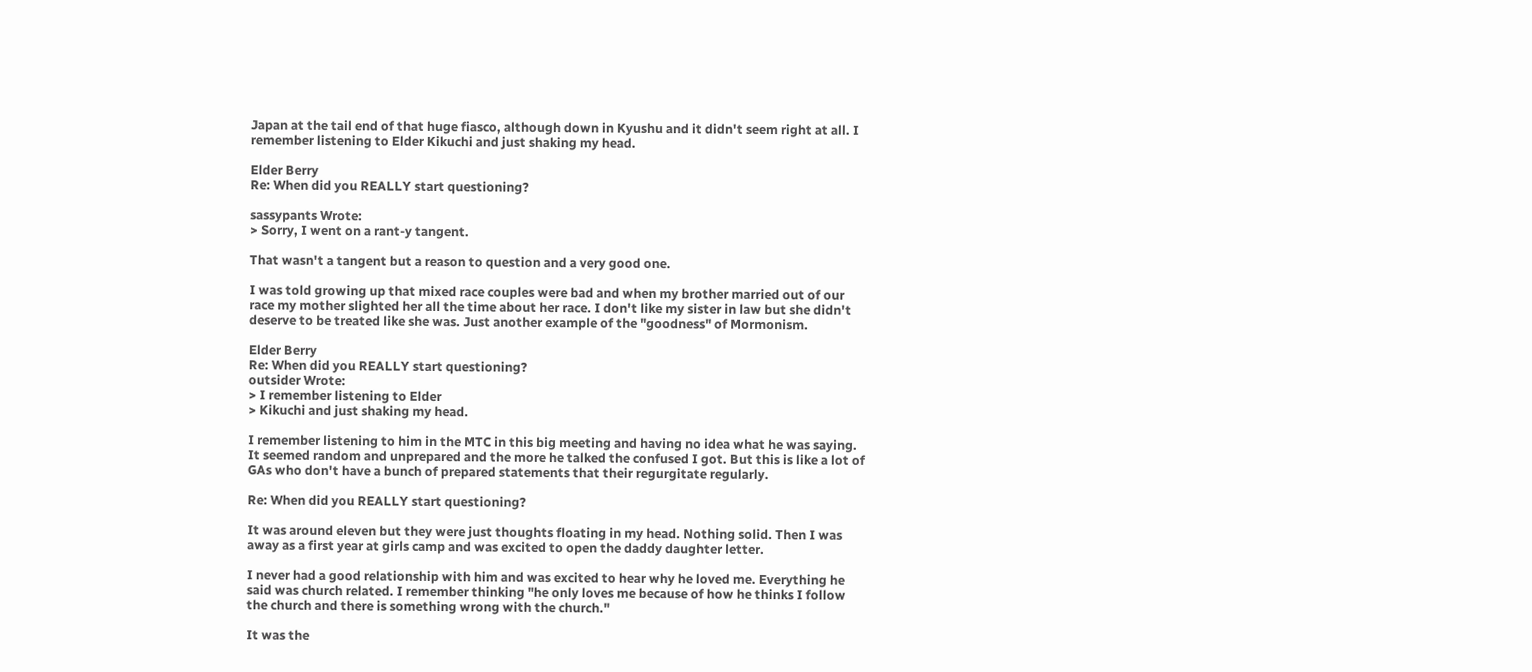Japan at the tail end of that huge fiasco, although down in Kyushu and it didn't seem right at all. I remember listening to Elder Kikuchi and just shaking my head.

Elder Berry
Re: When did you REALLY start questioning?

sassypants Wrote:
> Sorry, I went on a rant-y tangent.

That wasn't a tangent but a reason to question and a very good one.

I was told growing up that mixed race couples were bad and when my brother married out of our race my mother slighted her all the time about her race. I don't like my sister in law but she didn't deserve to be treated like she was. Just another example of the "goodness" of Mormonism.

Elder Berry
Re: When did you REALLY start questioning?
outsider Wrote:
> I remember listening to Elder
> Kikuchi and just shaking my head.

I remember listening to him in the MTC in this big meeting and having no idea what he was saying. It seemed random and unprepared and the more he talked the confused I got. But this is like a lot of GAs who don't have a bunch of prepared statements that their regurgitate regularly.

Re: When did you REALLY start questioning?

It was around eleven but they were just thoughts floating in my head. Nothing solid. Then I was away as a first year at girls camp and was excited to open the daddy daughter letter.

I never had a good relationship with him and was excited to hear why he loved me. Everything he said was church related. I remember thinking "he only loves me because of how he thinks I follow the church and there is something wrong with the church."

It was the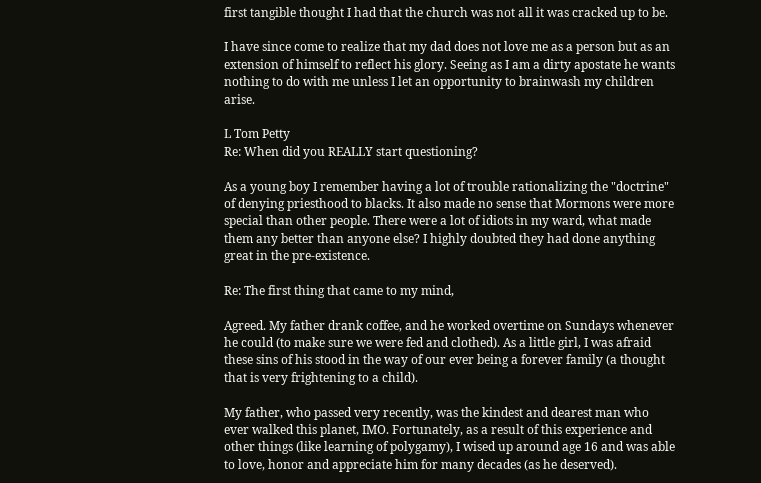first tangible thought I had that the church was not all it was cracked up to be.

I have since come to realize that my dad does not love me as a person but as an extension of himself to reflect his glory. Seeing as I am a dirty apostate he wants nothing to do with me unless I let an opportunity to brainwash my children arise.

L Tom Petty
Re: When did you REALLY start questioning?

As a young boy I remember having a lot of trouble rationalizing the "doctrine" of denying priesthood to blacks. It also made no sense that Mormons were more special than other people. There were a lot of idiots in my ward, what made them any better than anyone else? I highly doubted they had done anything great in the pre-existence.

Re: The first thing that came to my mind,

Agreed. My father drank coffee, and he worked overtime on Sundays whenever he could (to make sure we were fed and clothed). As a little girl, I was afraid these sins of his stood in the way of our ever being a forever family (a thought that is very frightening to a child).

My father, who passed very recently, was the kindest and dearest man who ever walked this planet, IMO. Fortunately, as a result of this experience and other things (like learning of polygamy), I wised up around age 16 and was able to love, honor and appreciate him for many decades (as he deserved).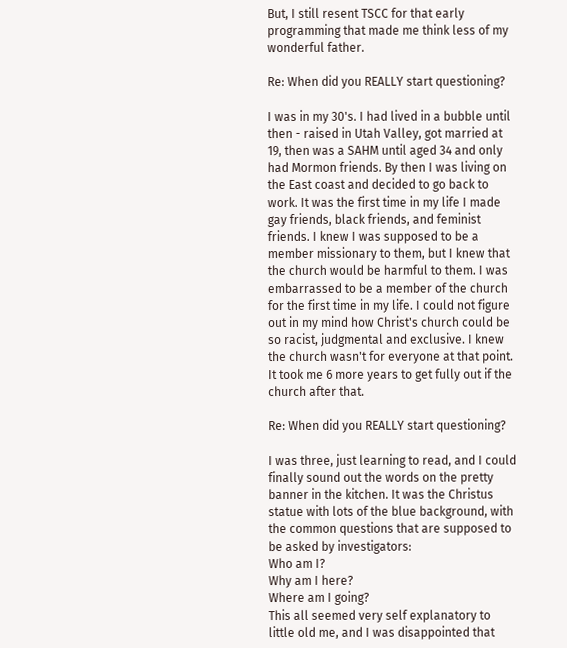But, I still resent TSCC for that early programming that made me think less of my wonderful father.

Re: When did you REALLY start questioning?

I was in my 30's. I had lived in a bubble until then - raised in Utah Valley, got married at 19, then was a SAHM until aged 34 and only had Mormon friends. By then I was living on the East coast and decided to go back to work. It was the first time in my life I made gay friends, black friends, and feminist friends. I knew I was supposed to be a member missionary to them, but I knew that the church would be harmful to them. I was embarrassed to be a member of the church for the first time in my life. I could not figure out in my mind how Christ's church could be so racist, judgmental and exclusive. I knew the church wasn't for everyone at that point. It took me 6 more years to get fully out if the church after that.

Re: When did you REALLY start questioning?

I was three, just learning to read, and I could finally sound out the words on the pretty banner in the kitchen. It was the Christus statue with lots of the blue background, with the common questions that are supposed to be asked by investigators:
Who am I?
Why am I here?
Where am I going?
This all seemed very self explanatory to little old me, and I was disappointed that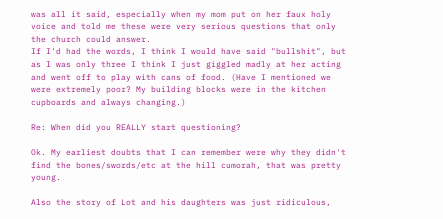was all it said, especially when my mom put on her faux holy voice and told me these were very serious questions that only the church could answer.
If I'd had the words, I think I would have said "bullshit", but as I was only three I think I just giggled madly at her acting and went off to play with cans of food. (Have I mentioned we were extremely poor? My building blocks were in the kitchen cupboards and always changing.)

Re: When did you REALLY start questioning?

Ok. My earliest doubts that I can remember were why they didn't find the bones/swords/etc at the hill cumorah, that was pretty young.

Also the story of Lot and his daughters was just ridiculous,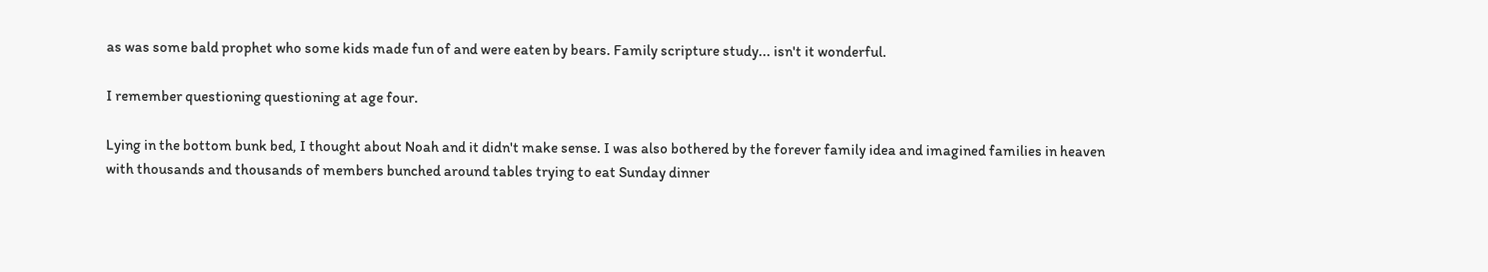as was some bald prophet who some kids made fun of and were eaten by bears. Family scripture study... isn't it wonderful.

I remember questioning questioning at age four.

Lying in the bottom bunk bed, I thought about Noah and it didn't make sense. I was also bothered by the forever family idea and imagined families in heaven with thousands and thousands of members bunched around tables trying to eat Sunday dinner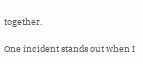together.

One incident stands out when I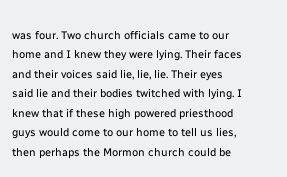was four. Two church officials came to our home and I knew they were lying. Their faces and their voices said lie, lie, lie. Their eyes said lie and their bodies twitched with lying. I knew that if these high powered priesthood guys would come to our home to tell us lies, then perhaps the Mormon church could be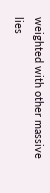weighted with other massive lies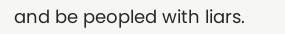and be peopled with liars.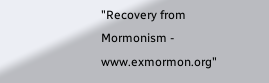"Recovery from Mormonism - www.exmormon.org"